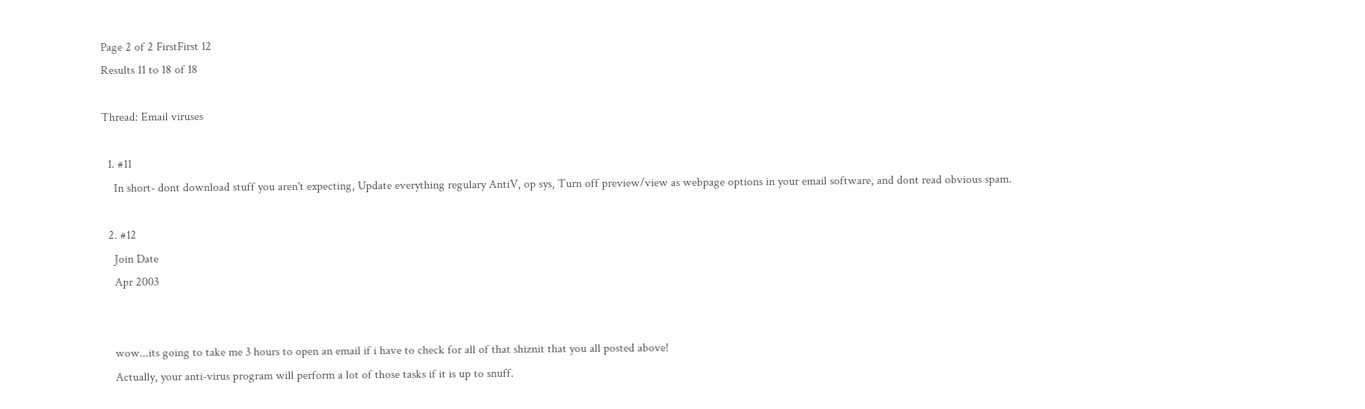Page 2 of 2 FirstFirst 12
Results 11 to 18 of 18

Thread: Email viruses

  1. #11
    In short- dont download stuff you aren't expecting, Update everything regulary AntiV, op sys, Turn off preview/view as webpage options in your email software, and dont read obvious spam.

  2. #12
    Join Date
    Apr 2003


    wow...its going to take me 3 hours to open an email if i have to check for all of that shiznit that you all posted above!
    Actually, your anti-virus program will perform a lot of those tasks if it is up to snuff.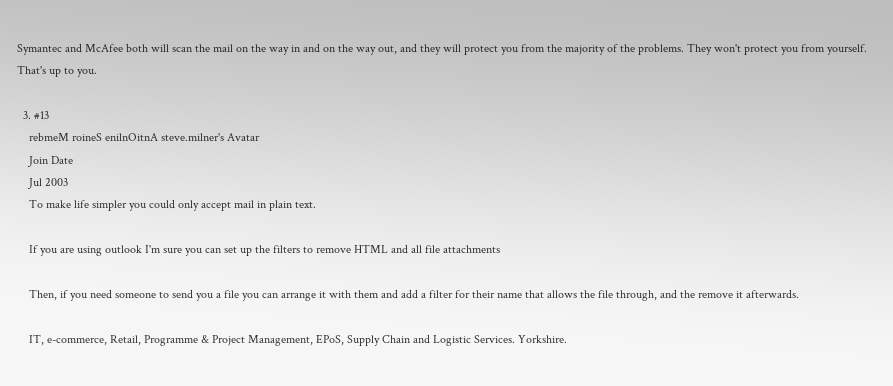Symantec and McAfee both will scan the mail on the way in and on the way out, and they will protect you from the majority of the problems. They won't protect you from yourself. That's up to you.

  3. #13
    rebmeM roineS enilnOitnA steve.milner's Avatar
    Join Date
    Jul 2003
    To make life simpler you could only accept mail in plain text.

    If you are using outlook I'm sure you can set up the filters to remove HTML and all file attachments

    Then, if you need someone to send you a file you can arrange it with them and add a filter for their name that allows the file through, and the remove it afterwards.

    IT, e-commerce, Retail, Programme & Project Management, EPoS, Supply Chain and Logistic Services. Yorkshire.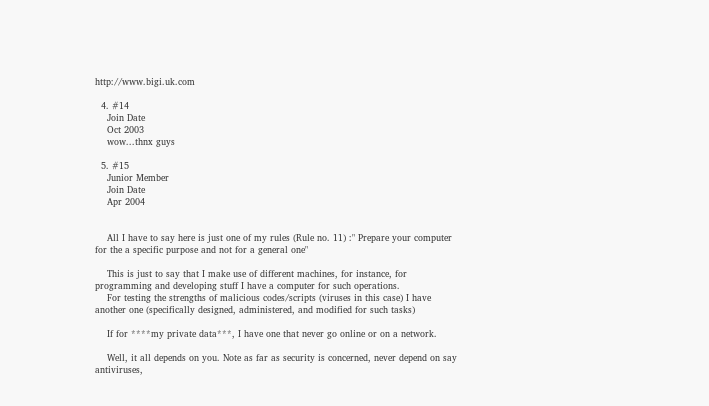http://www.bigi.uk.com

  4. #14
    Join Date
    Oct 2003
    wow...thnx guys

  5. #15
    Junior Member
    Join Date
    Apr 2004


    All I have to say here is just one of my rules (Rule no. 11) :" Prepare your computer for the a specific purpose and not for a general one"

    This is just to say that I make use of different machines, for instance, for programming and developing stuff I have a computer for such operations.
    For testing the strengths of malicious codes/scripts (viruses in this case) I have another one (specifically designed, administered, and modified for such tasks)

    If for ****my private data***, I have one that never go online or on a network.

    Well, it all depends on you. Note as far as security is concerned, never depend on say antiviruses,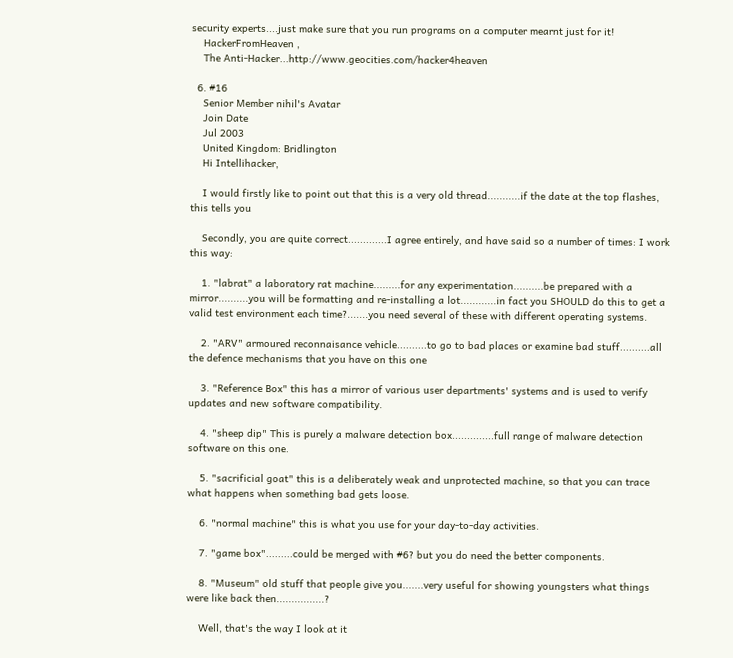security experts....just make sure that you run programs on a computer mearnt just for it!
    HackerFromHeaven ,
    The Anti-Hacker...http://www.geocities.com/hacker4heaven

  6. #16
    Senior Member nihil's Avatar
    Join Date
    Jul 2003
    United Kingdom: Bridlington
    Hi Intellihacker,

    I would firstly like to point out that this is a very old thread...........if the date at the top flashes, this tells you

    Secondly, you are quite correct.............I agree entirely, and have said so a number of times: I work this way:

    1. "labrat" a laboratory rat machine.........for any experimentation..........be prepared with a mirror..........you will be formatting and re-installing a lot............in fact you SHOULD do this to get a valid test environment each time?.......you need several of these with different operating systems.

    2. "ARV" armoured reconnaisance vehicle..........to go to bad places or examine bad stuff..........all the defence mechanisms that you have on this one

    3. "Reference Box" this has a mirror of various user departments' systems and is used to verify updates and new software compatibility.

    4. "sheep dip" This is purely a malware detection box..............full range of malware detection software on this one.

    5. "sacrificial goat" this is a deliberately weak and unprotected machine, so that you can trace what happens when something bad gets loose.

    6. "normal machine" this is what you use for your day-to-day activities.

    7. "game box".........could be merged with #6? but you do need the better components.

    8. "Museum" old stuff that people give you.......very useful for showing youngsters what things were like back then................?

    Well, that's the way I look at it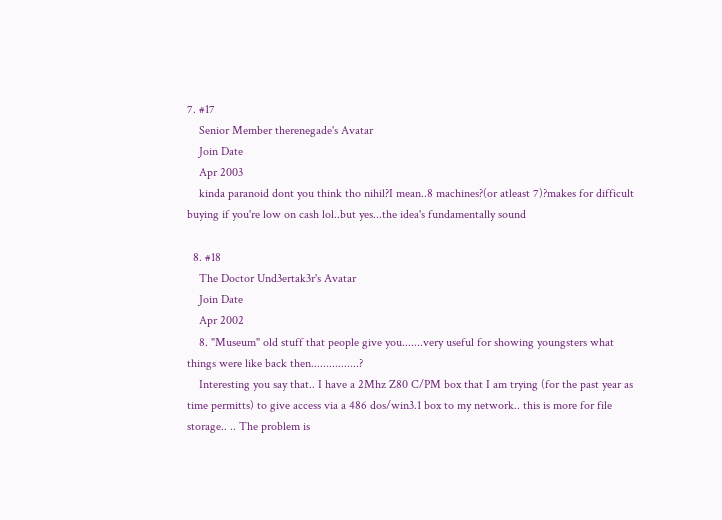7. #17
    Senior Member therenegade's Avatar
    Join Date
    Apr 2003
    kinda paranoid dont you think tho nihil?I mean..8 machines?(or atleast 7)?makes for difficult buying if you're low on cash lol..but yes...the idea's fundamentally sound

  8. #18
    The Doctor Und3ertak3r's Avatar
    Join Date
    Apr 2002
    8. "Museum" old stuff that people give you.......very useful for showing youngsters what things were like back then................?
    Interesting you say that.. I have a 2Mhz Z80 C/PM box that I am trying (for the past year as time permitts) to give access via a 486 dos/win3.1 box to my network.. this is more for file storage.. .. The problem is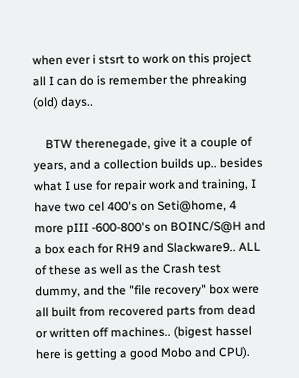when ever i stsrt to work on this project all I can do is remember the phreaking (old) days..

    BTW therenegade, give it a couple of years, and a collection builds up.. besides what I use for repair work and training, I have two cel 400's on Seti@home, 4 more pIII -600-800's on BOINC/S@H and a box each for RH9 and Slackware9.. ALL of these as well as the Crash test dummy, and the "file recovery" box were all built from recovered parts from dead or written off machines.. (bigest hassel here is getting a good Mobo and CPU).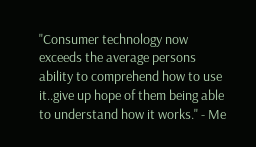"Consumer technology now exceeds the average persons ability to comprehend how to use it..give up hope of them being able to understand how it works." - Me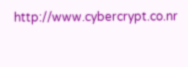http://www.cybercrypt.co.nr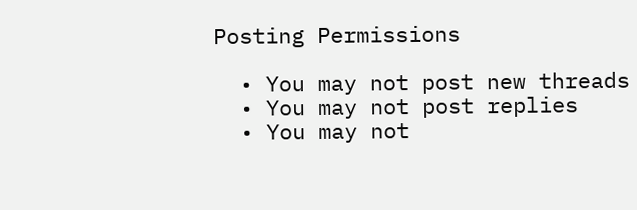Posting Permissions

  • You may not post new threads
  • You may not post replies
  • You may not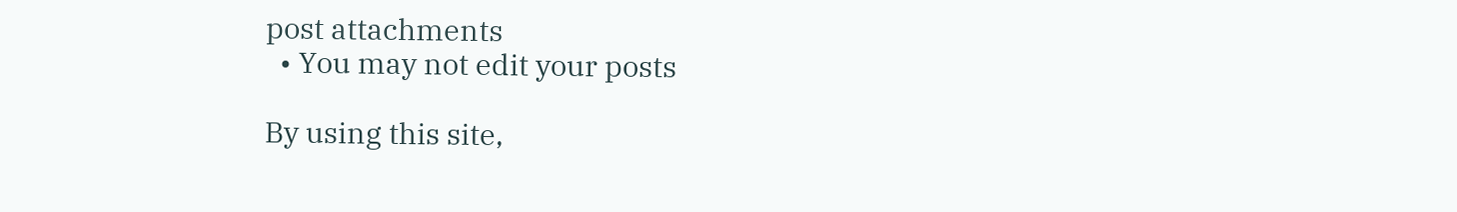post attachments
  • You may not edit your posts

By using this site,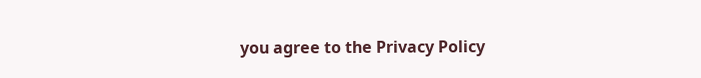you agree to the Privacy Policy